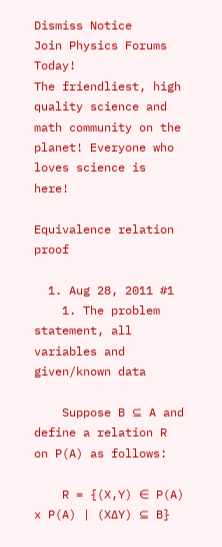Dismiss Notice
Join Physics Forums Today!
The friendliest, high quality science and math community on the planet! Everyone who loves science is here!

Equivalence relation proof

  1. Aug 28, 2011 #1
    1. The problem statement, all variables and given/known data

    Suppose B ⊆ A and define a relation R on P(A) as follows:

    R = {(X,Y) ∈ P(A) x P(A) | (X∆Y) ⊆ B}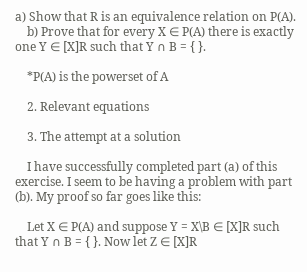a) Show that R is an equivalence relation on P(A).
    b) Prove that for every X ∈ P(A) there is exactly one Y ∈ [X]R such that Y ∩ B = { }.

    *P(A) is the powerset of A

    2. Relevant equations

    3. The attempt at a solution

    I have successfully completed part (a) of this exercise. I seem to be having a problem with part (b). My proof so far goes like this:

    Let X ∈ P(A) and suppose Y = X\B ∈ [X]R such that Y ∩ B = { }. Now let Z ∈ [X]R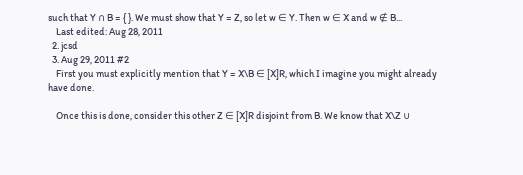such that Y ∩ B = { }. We must show that Y = Z, so let w ∈ Y. Then w ∈ X and w ∉ B...
    Last edited: Aug 28, 2011
  2. jcsd
  3. Aug 29, 2011 #2
    First you must explicitly mention that Y = X\B ∈ [X]R, which I imagine you might already have done.

    Once this is done, consider this other Z ∈ [X]R disjoint from B. We know that X\Z ∪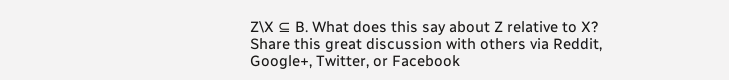Z\X ⊆ B. What does this say about Z relative to X?
Share this great discussion with others via Reddit, Google+, Twitter, or Facebook